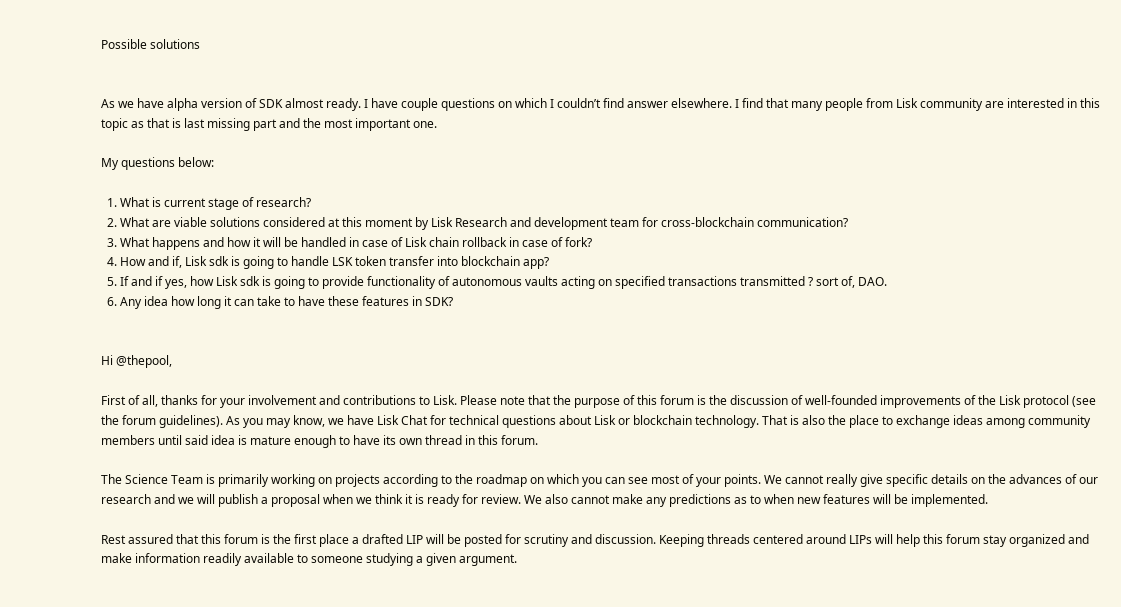Possible solutions


As we have alpha version of SDK almost ready. I have couple questions on which I couldn’t find answer elsewhere. I find that many people from Lisk community are interested in this topic as that is last missing part and the most important one.

My questions below:

  1. What is current stage of research?
  2. What are viable solutions considered at this moment by Lisk Research and development team for cross-blockchain communication?
  3. What happens and how it will be handled in case of Lisk chain rollback in case of fork?
  4. How and if, Lisk sdk is going to handle LSK token transfer into blockchain app?
  5. If and if yes, how Lisk sdk is going to provide functionality of autonomous vaults acting on specified transactions transmitted ? sort of, DAO.
  6. Any idea how long it can take to have these features in SDK?


Hi @thepool,

First of all, thanks for your involvement and contributions to Lisk. Please note that the purpose of this forum is the discussion of well-founded improvements of the Lisk protocol (see the forum guidelines). As you may know, we have Lisk Chat for technical questions about Lisk or blockchain technology. That is also the place to exchange ideas among community members until said idea is mature enough to have its own thread in this forum.

The Science Team is primarily working on projects according to the roadmap on which you can see most of your points. We cannot really give specific details on the advances of our research and we will publish a proposal when we think it is ready for review. We also cannot make any predictions as to when new features will be implemented.

Rest assured that this forum is the first place a drafted LIP will be posted for scrutiny and discussion. Keeping threads centered around LIPs will help this forum stay organized and make information readily available to someone studying a given argument.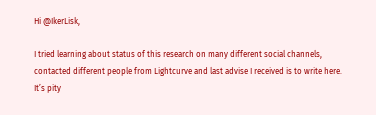Hi @IkerLisk,

I tried learning about status of this research on many different social channels, contacted different people from Lightcurve and last advise I received is to write here. It’s pity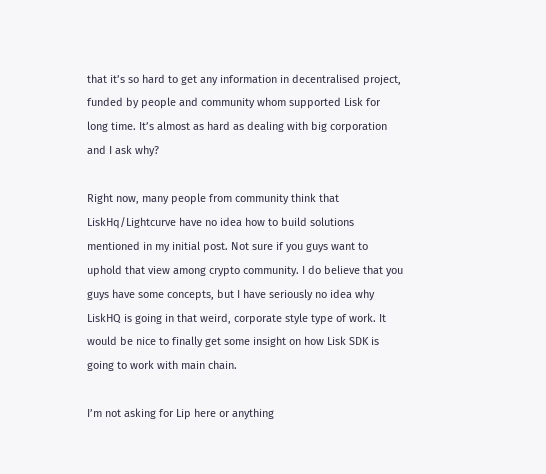that it’s so hard to get any information in decentralised project, funded by people and community whom supported Lisk for long time. It’s almost as hard as dealing with big corporation and I ask why?

Right now, many people from community think that LiskHq/Lightcurve have no idea how to build solutions mentioned in my initial post. Not sure if you guys want to uphold that view among crypto community. I do believe that you guys have some concepts, but I have seriously no idea why LiskHQ is going in that weird, corporate style type of work. It would be nice to finally get some insight on how Lisk SDK is going to work with main chain.

I’m not asking for Lip here or anything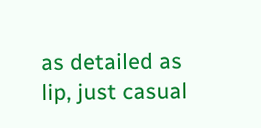as detailed as lip, just casual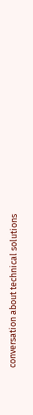conversation about technical solutions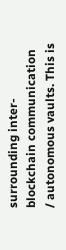surrounding inter-blockchain communication / autonomous vaults. This is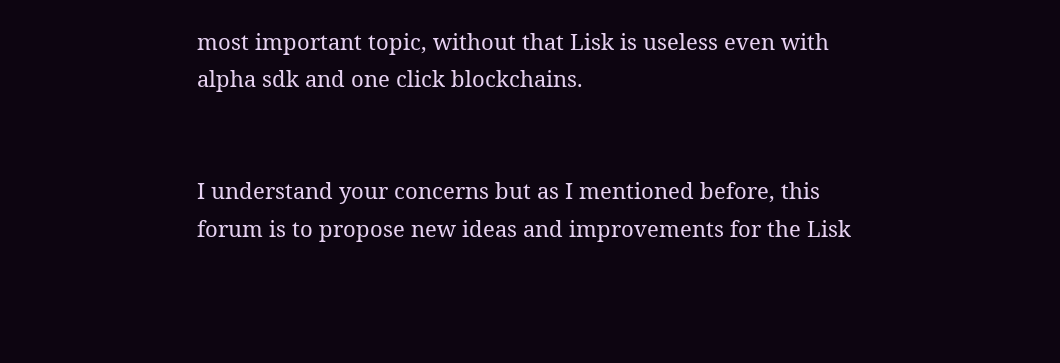most important topic, without that Lisk is useless even with alpha sdk and one click blockchains.


I understand your concerns but as I mentioned before, this forum is to propose new ideas and improvements for the Lisk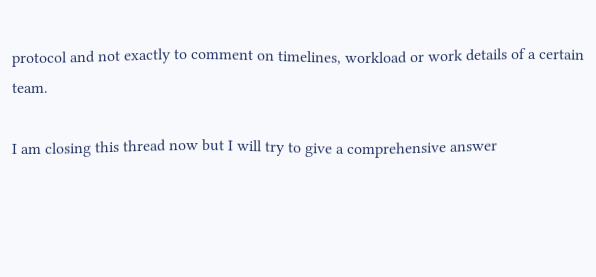protocol and not exactly to comment on timelines, workload or work details of a certain team.

I am closing this thread now but I will try to give a comprehensive answer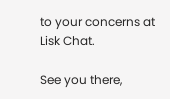to your concerns at Lisk Chat.

See you there,